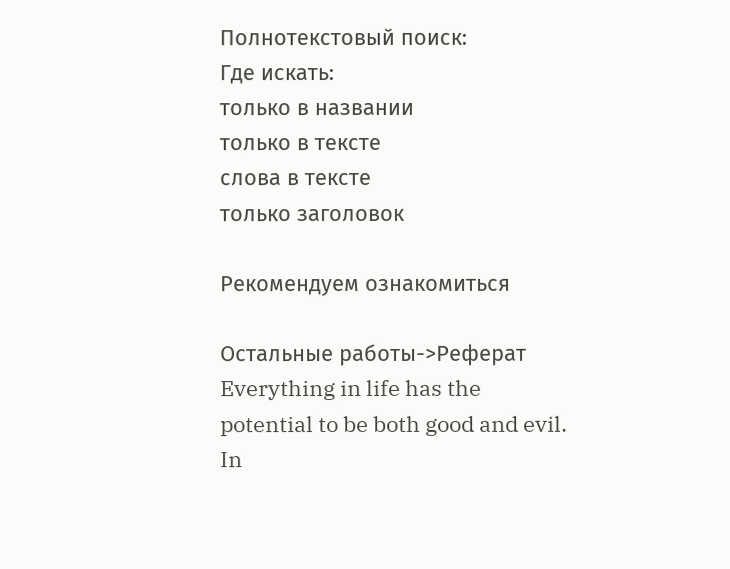Полнотекстовый поиск:
Где искать:
только в названии
только в тексте
слова в тексте
только заголовок

Рекомендуем ознакомиться

Остальные работы->Реферат
Everything in life has the potential to be both good and evil. In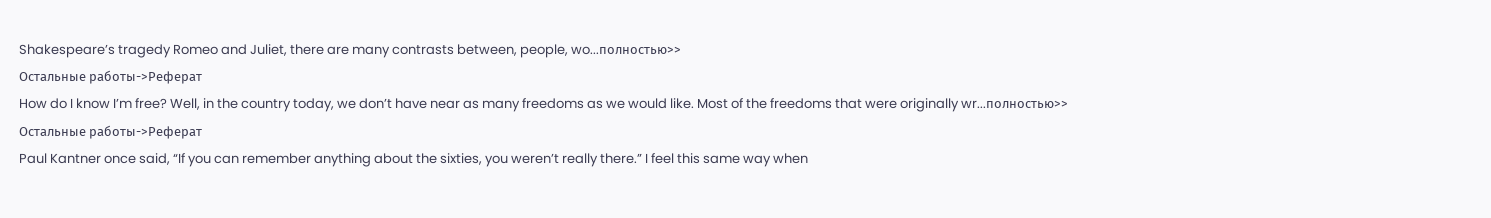Shakespeare’s tragedy Romeo and Juliet, there are many contrasts between, people, wo...полностью>>
Остальные работы->Реферат
How do I know I’m free? Well, in the country today, we don’t have near as many freedoms as we would like. Most of the freedoms that were originally wr...полностью>>
Остальные работы->Реферат
Paul Kantner once said, “If you can remember anything about the sixties, you weren’t really there.” I feel this same way when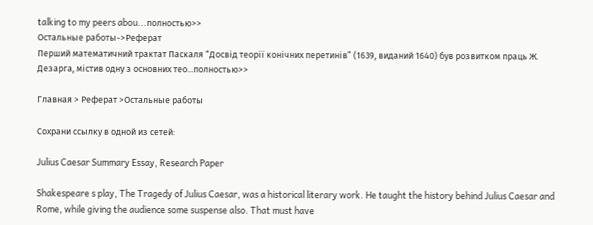talking to my peers abou...полностью>>
Остальные работы->Реферат
Перший математичний трактат Паскаля “Досвід теорії конічних перетинів” (1639, виданий 1640) був розвитком праць Ж. Дезарга, містив одну з основних тео...полностью>>

Главная > Реферат >Остальные работы

Сохрани ссылку в одной из сетей:

Julius Caesar Summary Essay, Research Paper

Shakespeare s play, The Tragedy of Julius Caesar, was a historical literary work. He taught the history behind Julius Caesar and Rome, while giving the audience some suspense also. That must have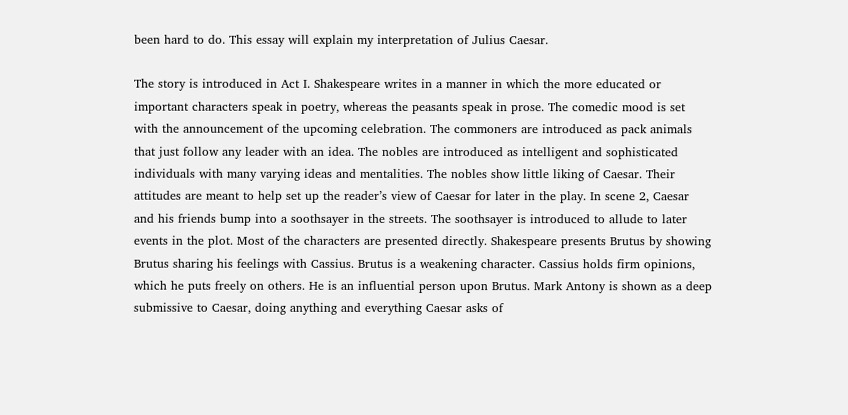been hard to do. This essay will explain my interpretation of Julius Caesar.

The story is introduced in Act I. Shakespeare writes in a manner in which the more educated or important characters speak in poetry, whereas the peasants speak in prose. The comedic mood is set with the announcement of the upcoming celebration. The commoners are introduced as pack animals that just follow any leader with an idea. The nobles are introduced as intelligent and sophisticated individuals with many varying ideas and mentalities. The nobles show little liking of Caesar. Their attitudes are meant to help set up the reader’s view of Caesar for later in the play. In scene 2, Caesar and his friends bump into a soothsayer in the streets. The soothsayer is introduced to allude to later events in the plot. Most of the characters are presented directly. Shakespeare presents Brutus by showing Brutus sharing his feelings with Cassius. Brutus is a weakening character. Cassius holds firm opinions, which he puts freely on others. He is an influential person upon Brutus. Mark Antony is shown as a deep submissive to Caesar, doing anything and everything Caesar asks of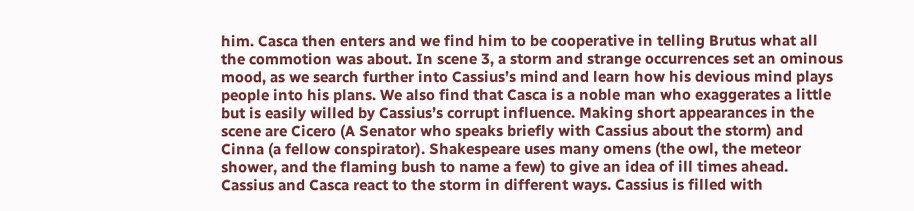him. Casca then enters and we find him to be cooperative in telling Brutus what all the commotion was about. In scene 3, a storm and strange occurrences set an ominous mood, as we search further into Cassius’s mind and learn how his devious mind plays people into his plans. We also find that Casca is a noble man who exaggerates a little but is easily willed by Cassius’s corrupt influence. Making short appearances in the scene are Cicero (A Senator who speaks briefly with Cassius about the storm) and Cinna (a fellow conspirator). Shakespeare uses many omens (the owl, the meteor shower, and the flaming bush to name a few) to give an idea of ill times ahead. Cassius and Casca react to the storm in different ways. Cassius is filled with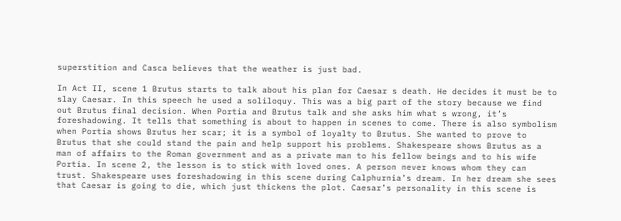superstition and Casca believes that the weather is just bad.

In Act II, scene 1 Brutus starts to talk about his plan for Caesar s death. He decides it must be to slay Caesar. In this speech he used a soliloquy. This was a big part of the story because we find out Brutus final decision. When Portia and Brutus talk and she asks him what s wrong, it’s foreshadowing. It tells that something is about to happen in scenes to come. There is also symbolism when Portia shows Brutus her scar; it is a symbol of loyalty to Brutus. She wanted to prove to Brutus that she could stand the pain and help support his problems. Shakespeare shows Brutus as a man of affairs to the Roman government and as a private man to his fellow beings and to his wife Portia. In scene 2, the lesson is to stick with loved ones. A person never knows whom they can trust. Shakespeare uses foreshadowing in this scene during Calphurnia’s dream. In her dream she sees that Caesar is going to die, which just thickens the plot. Caesar’s personality in this scene is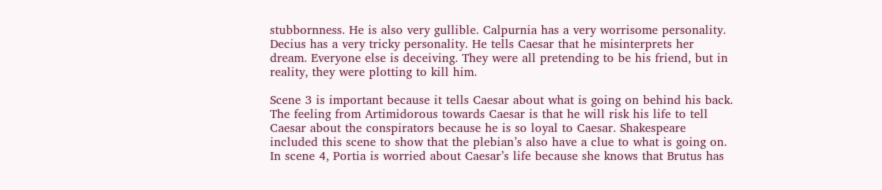stubbornness. He is also very gullible. Calpurnia has a very worrisome personality. Decius has a very tricky personality. He tells Caesar that he misinterprets her dream. Everyone else is deceiving. They were all pretending to be his friend, but in reality, they were plotting to kill him.

Scene 3 is important because it tells Caesar about what is going on behind his back. The feeling from Artimidorous towards Caesar is that he will risk his life to tell Caesar about the conspirators because he is so loyal to Caesar. Shakespeare included this scene to show that the plebian’s also have a clue to what is going on. In scene 4, Portia is worried about Caesar’s life because she knows that Brutus has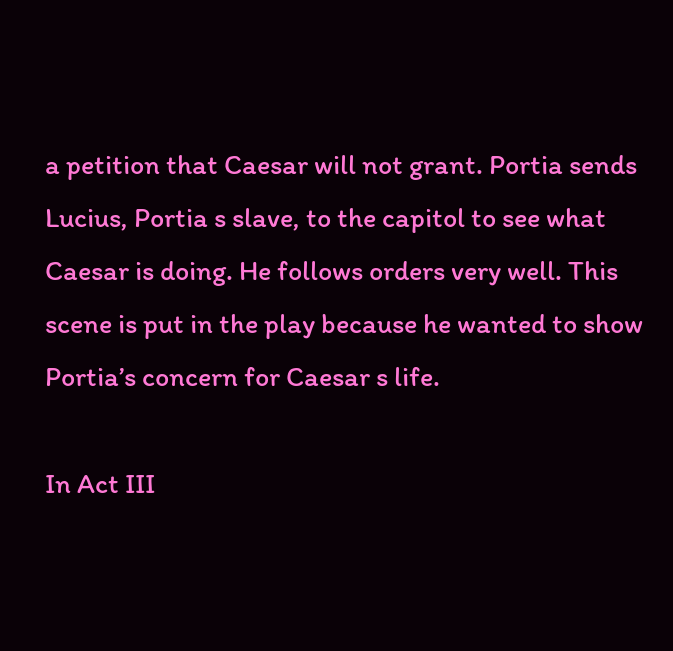a petition that Caesar will not grant. Portia sends Lucius, Portia s slave, to the capitol to see what Caesar is doing. He follows orders very well. This scene is put in the play because he wanted to show Portia’s concern for Caesar s life.

In Act III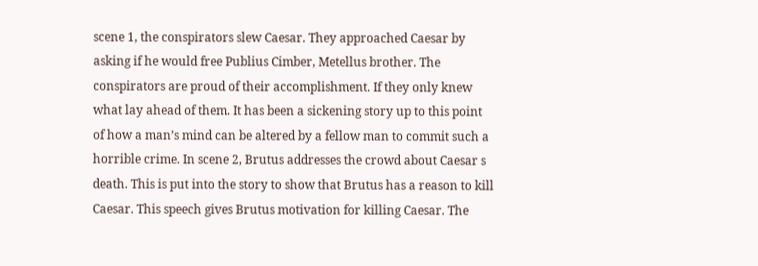scene 1, the conspirators slew Caesar. They approached Caesar by asking if he would free Publius Cimber, Metellus brother. The conspirators are proud of their accomplishment. If they only knew what lay ahead of them. It has been a sickening story up to this point of how a man’s mind can be altered by a fellow man to commit such a horrible crime. In scene 2, Brutus addresses the crowd about Caesar s death. This is put into the story to show that Brutus has a reason to kill Caesar. This speech gives Brutus motivation for killing Caesar. The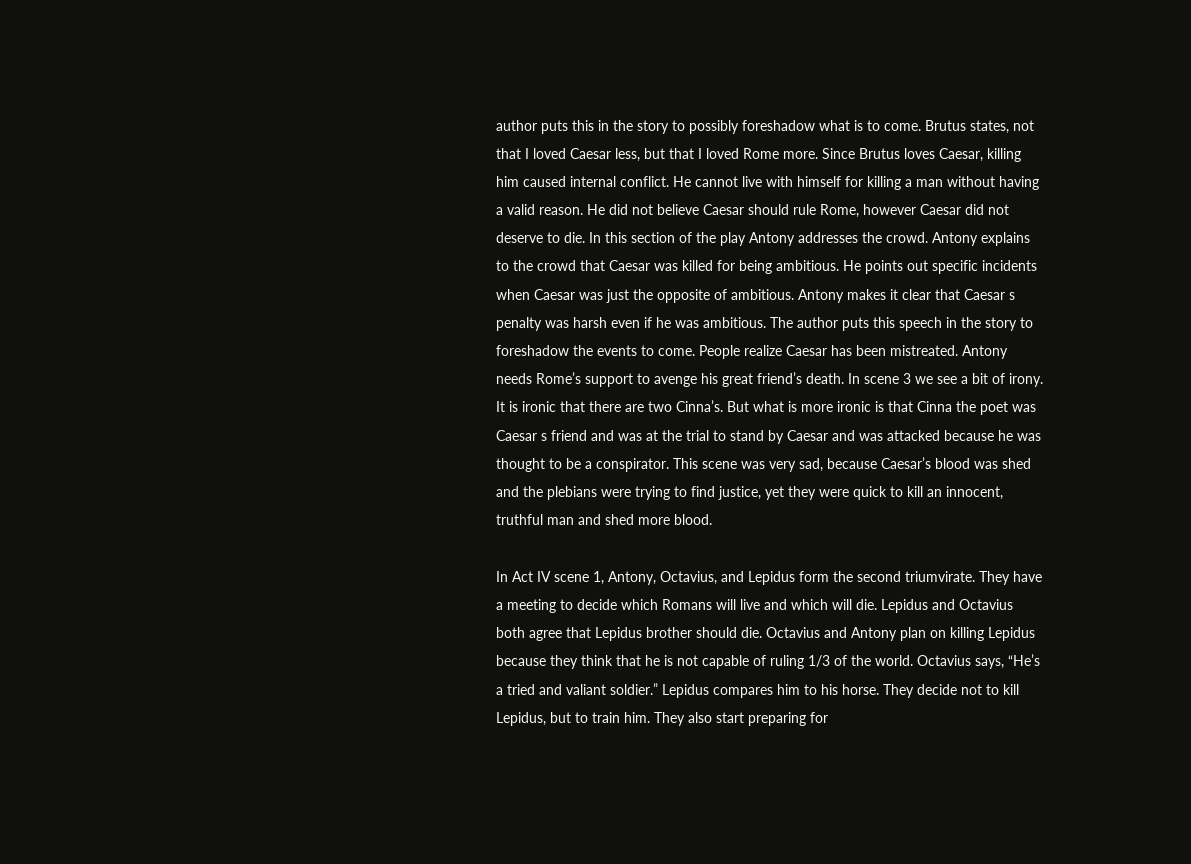author puts this in the story to possibly foreshadow what is to come. Brutus states, not that I loved Caesar less, but that I loved Rome more. Since Brutus loves Caesar, killing him caused internal conflict. He cannot live with himself for killing a man without having a valid reason. He did not believe Caesar should rule Rome, however Caesar did not deserve to die. In this section of the play Antony addresses the crowd. Antony explains to the crowd that Caesar was killed for being ambitious. He points out specific incidents when Caesar was just the opposite of ambitious. Antony makes it clear that Caesar s penalty was harsh even if he was ambitious. The author puts this speech in the story to foreshadow the events to come. People realize Caesar has been mistreated. Antony needs Rome’s support to avenge his great friend’s death. In scene 3 we see a bit of irony. It is ironic that there are two Cinna’s. But what is more ironic is that Cinna the poet was Caesar s friend and was at the trial to stand by Caesar and was attacked because he was thought to be a conspirator. This scene was very sad, because Caesar’s blood was shed and the plebians were trying to find justice, yet they were quick to kill an innocent, truthful man and shed more blood.

In Act IV scene 1, Antony, Octavius, and Lepidus form the second triumvirate. They have a meeting to decide which Romans will live and which will die. Lepidus and Octavius both agree that Lepidus brother should die. Octavius and Antony plan on killing Lepidus because they think that he is not capable of ruling 1/3 of the world. Octavius says, “He’s a tried and valiant soldier.” Lepidus compares him to his horse. They decide not to kill Lepidus, but to train him. They also start preparing for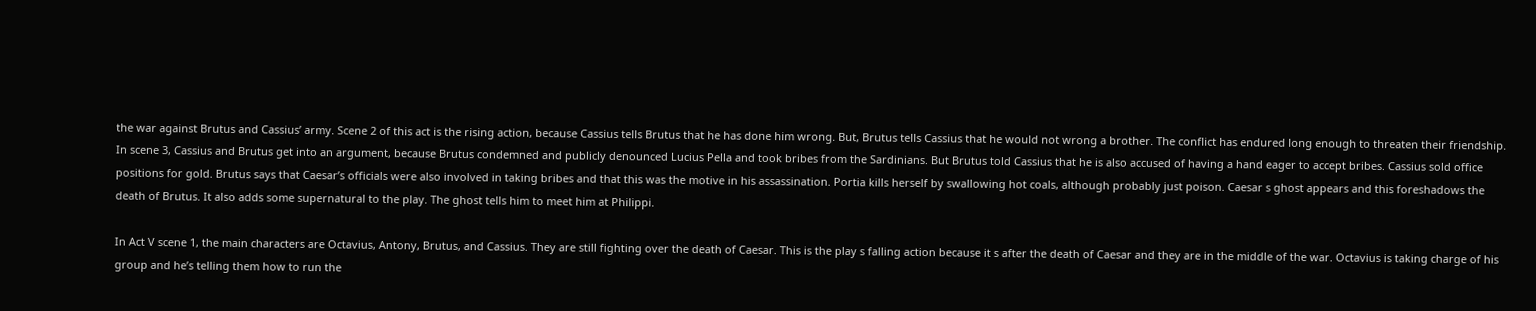the war against Brutus and Cassius’ army. Scene 2 of this act is the rising action, because Cassius tells Brutus that he has done him wrong. But, Brutus tells Cassius that he would not wrong a brother. The conflict has endured long enough to threaten their friendship. In scene 3, Cassius and Brutus get into an argument, because Brutus condemned and publicly denounced Lucius Pella and took bribes from the Sardinians. But Brutus told Cassius that he is also accused of having a hand eager to accept bribes. Cassius sold office positions for gold. Brutus says that Caesar’s officials were also involved in taking bribes and that this was the motive in his assassination. Portia kills herself by swallowing hot coals, although probably just poison. Caesar s ghost appears and this foreshadows the death of Brutus. It also adds some supernatural to the play. The ghost tells him to meet him at Philippi.

In Act V scene 1, the main characters are Octavius, Antony, Brutus, and Cassius. They are still fighting over the death of Caesar. This is the play s falling action because it s after the death of Caesar and they are in the middle of the war. Octavius is taking charge of his group and he’s telling them how to run the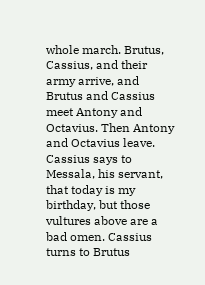whole march. Brutus, Cassius, and their army arrive, and Brutus and Cassius meet Antony and Octavius. Then Antony and Octavius leave. Cassius says to Messala, his servant, that today is my birthday, but those vultures above are a bad omen. Cassius turns to Brutus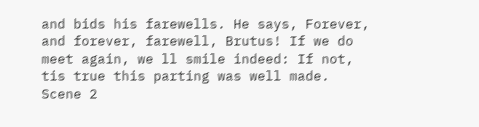and bids his farewells. He says, Forever, and forever, farewell, Brutus! If we do meet again, we ll smile indeed: If not, tis true this parting was well made. Scene 2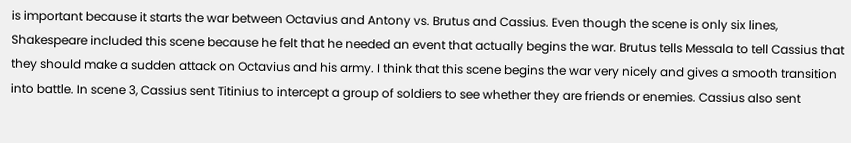is important because it starts the war between Octavius and Antony vs. Brutus and Cassius. Even though the scene is only six lines, Shakespeare included this scene because he felt that he needed an event that actually begins the war. Brutus tells Messala to tell Cassius that they should make a sudden attack on Octavius and his army. I think that this scene begins the war very nicely and gives a smooth transition into battle. In scene 3, Cassius sent Titinius to intercept a group of soldiers to see whether they are friends or enemies. Cassius also sent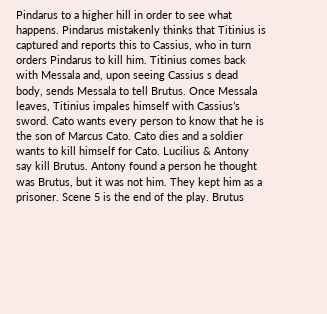Pindarus to a higher hill in order to see what happens. Pindarus mistakenly thinks that Titinius is captured and reports this to Cassius, who in turn orders Pindarus to kill him. Titinius comes back with Messala and, upon seeing Cassius s dead body, sends Messala to tell Brutus. Once Messala leaves, Titinius impales himself with Cassius’s sword. Cato wants every person to know that he is the son of Marcus Cato. Cato dies and a soldier wants to kill himself for Cato. Lucilius & Antony say kill Brutus. Antony found a person he thought was Brutus, but it was not him. They kept him as a prisoner. Scene 5 is the end of the play. Brutus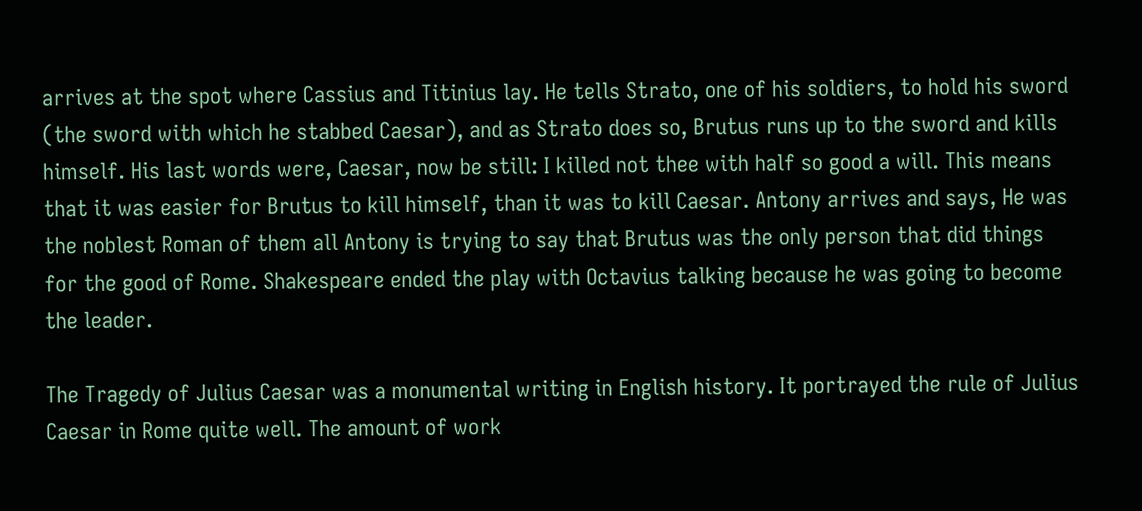arrives at the spot where Cassius and Titinius lay. He tells Strato, one of his soldiers, to hold his sword (the sword with which he stabbed Caesar), and as Strato does so, Brutus runs up to the sword and kills himself. His last words were, Caesar, now be still: I killed not thee with half so good a will. This means that it was easier for Brutus to kill himself, than it was to kill Caesar. Antony arrives and says, He was the noblest Roman of them all Antony is trying to say that Brutus was the only person that did things for the good of Rome. Shakespeare ended the play with Octavius talking because he was going to become the leader.

The Tragedy of Julius Caesar was a monumental writing in English history. It portrayed the rule of Julius Caesar in Rome quite well. The amount of work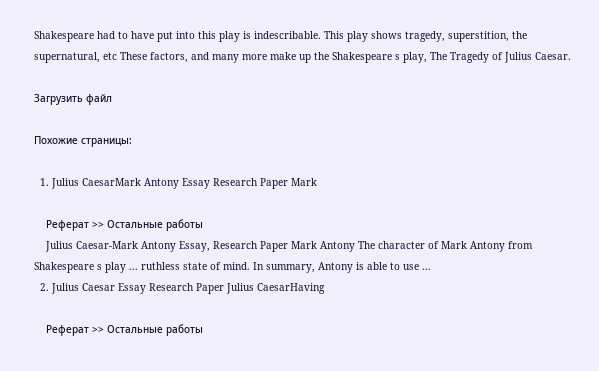Shakespeare had to have put into this play is indescribable. This play shows tragedy, superstition, the supernatural, etc These factors, and many more make up the Shakespeare s play, The Tragedy of Julius Caesar.

Загрузить файл

Похожие страницы:

  1. Julius CaesarMark Antony Essay Research Paper Mark

    Реферат >> Остальные работы
    Julius Caesar-Mark Antony Essay, Research Paper Mark Antony The character of Mark Antony from Shakespeare s play ... ruthless state of mind. In summary, Antony is able to use ...
  2. Julius Caesar Essay Research Paper Julius CaesarHaving

    Реферат >> Остальные работы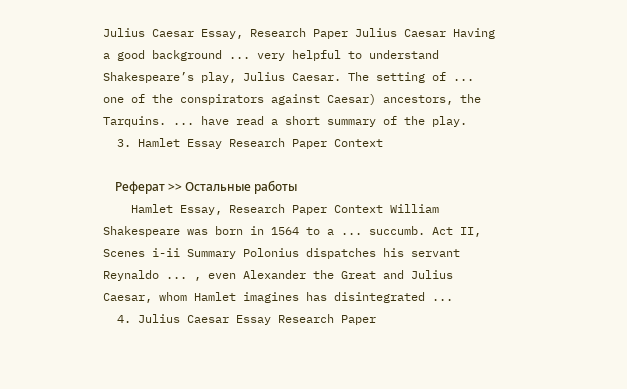Julius Caesar Essay, Research Paper Julius Caesar Having a good background ... very helpful to understand Shakespeare’s play, Julius Caesar. The setting of ... one of the conspirators against Caesar) ancestors, the Tarquins. ... have read a short summary of the play.
  3. Hamlet Essay Research Paper Context

    Реферат >> Остальные работы
    Hamlet Essay, Research Paper Context William Shakespeare was born in 1564 to a ... succumb. Act II, Scenes i-ii Summary Polonius dispatches his servant Reynaldo ... , even Alexander the Great and Julius Caesar, whom Hamlet imagines has disintegrated ...
  4. Julius Caesar Essay Research Paper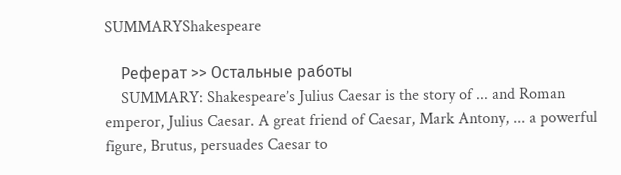SUMMARYShakespeare

    Реферат >> Остальные работы
    SUMMARY: Shakespeare’s Julius Caesar is the story of ... and Roman emperor, Julius Caesar. A great friend of Caesar, Mark Antony, ... a powerful figure, Brutus, persuades Caesar to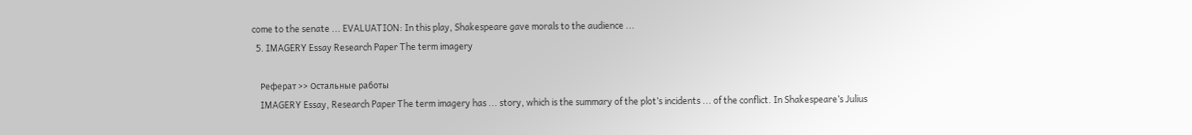come to the senate ... EVALUATION: In this play, Shakespeare gave morals to the audience ...
  5. IMAGERY Essay Research Paper The term imagery

    Реферат >> Остальные работы
    IMAGERY Essay, Research Paper The term imagery has ... story, which is the summary of the plot’s incidents ... of the conflict. In Shakespeare’s Julius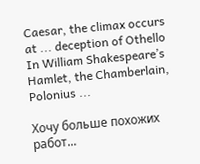Caesar, the climax occurs at ... deception of Othello In William Shakespeare’s Hamlet, the Chamberlain, Polonius ...

Хочу больше похожих работ...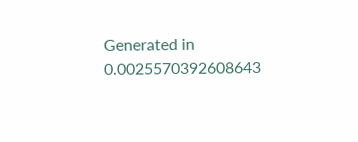Generated in 0.0025570392608643